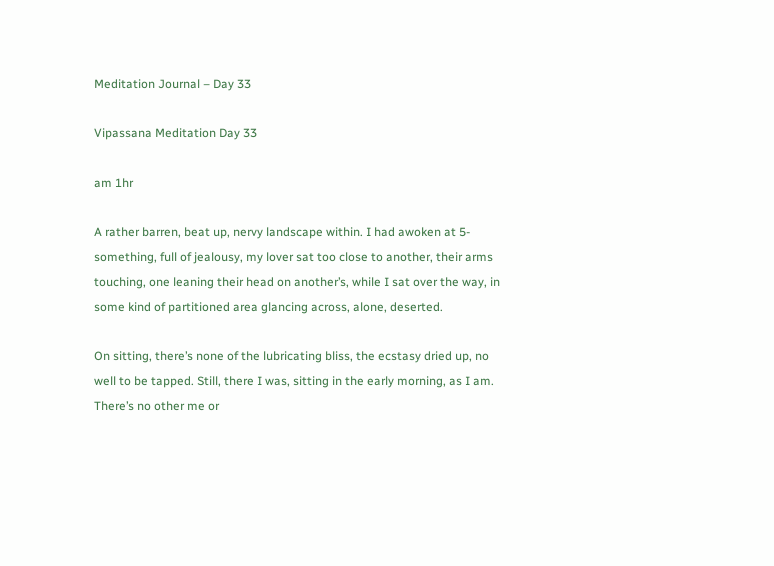Meditation Journal – Day 33

Vipassana Meditation Day 33

am 1hr

A rather barren, beat up, nervy landscape within. I had awoken at 5-something, full of jealousy, my lover sat too close to another, their arms touching, one leaning their head on another’s, while I sat over the way, in some kind of partitioned area glancing across, alone, deserted.

On sitting, there’s none of the lubricating bliss, the ecstasy dried up, no well to be tapped. Still, there I was, sitting in the early morning, as I am. There’s no other me or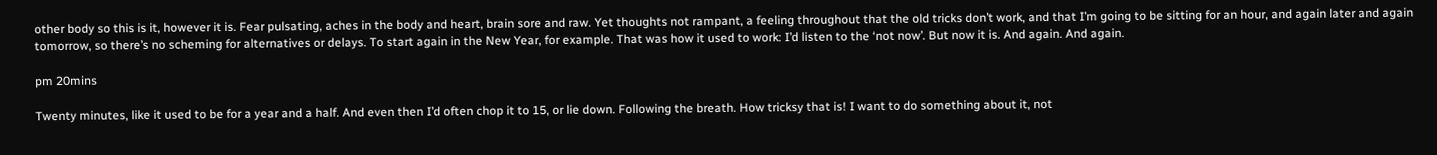other body so this is it, however it is. Fear pulsating, aches in the body and heart, brain sore and raw. Yet thoughts not rampant, a feeling throughout that the old tricks don’t work, and that I’m going to be sitting for an hour, and again later and again tomorrow, so there’s no scheming for alternatives or delays. To start again in the New Year, for example. That was how it used to work: I’d listen to the ‘not now’. But now it is. And again. And again.

pm 20mins

Twenty minutes, like it used to be for a year and a half. And even then I’d often chop it to 15, or lie down. Following the breath. How tricksy that is! I want to do something about it, not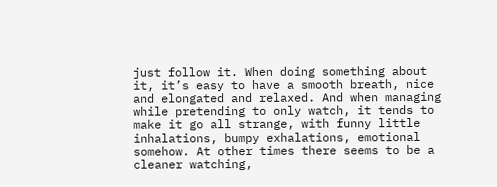just follow it. When doing something about it, it’s easy to have a smooth breath, nice and elongated and relaxed. And when managing while pretending to only watch, it tends to make it go all strange, with funny little inhalations, bumpy exhalations, emotional somehow. At other times there seems to be a cleaner watching,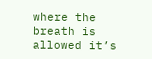where the breath is allowed it’s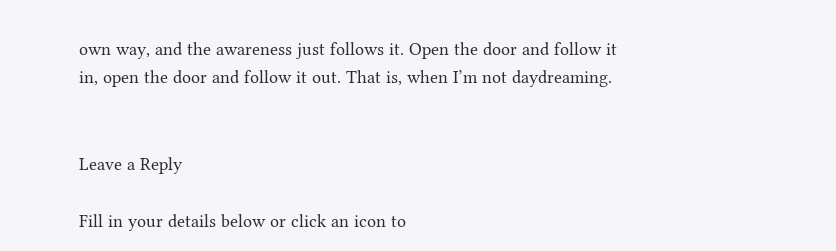own way, and the awareness just follows it. Open the door and follow it in, open the door and follow it out. That is, when I’m not daydreaming.


Leave a Reply

Fill in your details below or click an icon to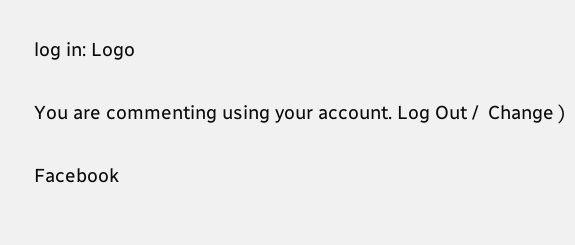log in: Logo

You are commenting using your account. Log Out /  Change )

Facebook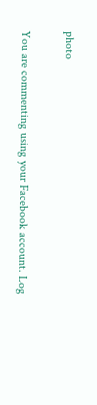photo

You are commenting using your Facebook account. Log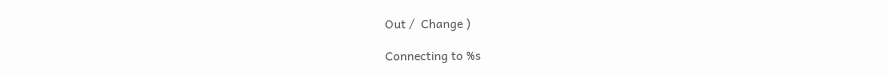Out /  Change )

Connecting to %s